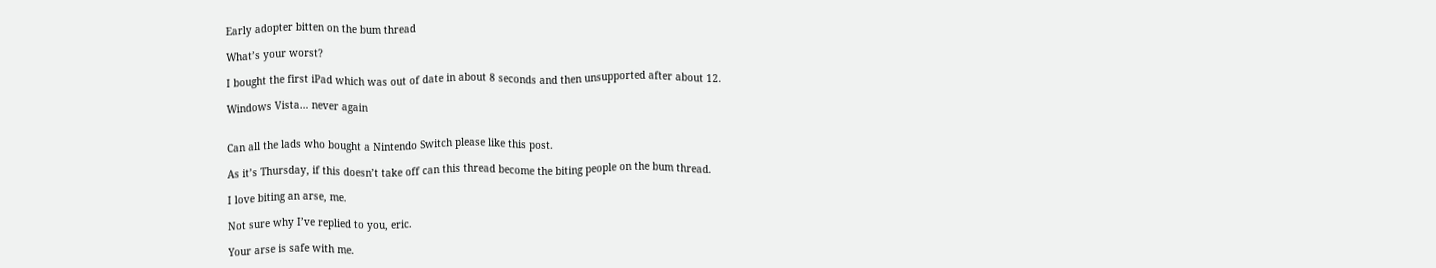Early adopter bitten on the bum thread

What’s your worst?

I bought the first iPad which was out of date in about 8 seconds and then unsupported after about 12.

Windows Vista… never again


Can all the lads who bought a Nintendo Switch please like this post.

As it’s Thursday, if this doesn’t take off can this thread become the biting people on the bum thread.

I love biting an arse, me.

Not sure why I’ve replied to you, eric.

Your arse is safe with me.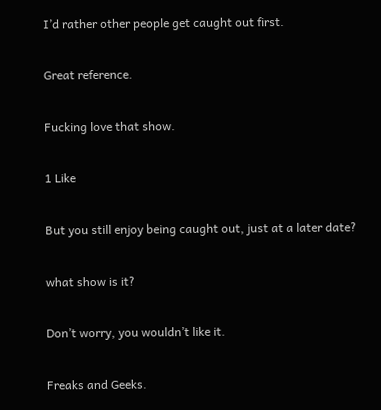I’d rather other people get caught out first.

Great reference.

Fucking love that show.

1 Like

But you still enjoy being caught out, just at a later date?

what show is it?

Don’t worry, you wouldn’t like it.

Freaks and Geeks.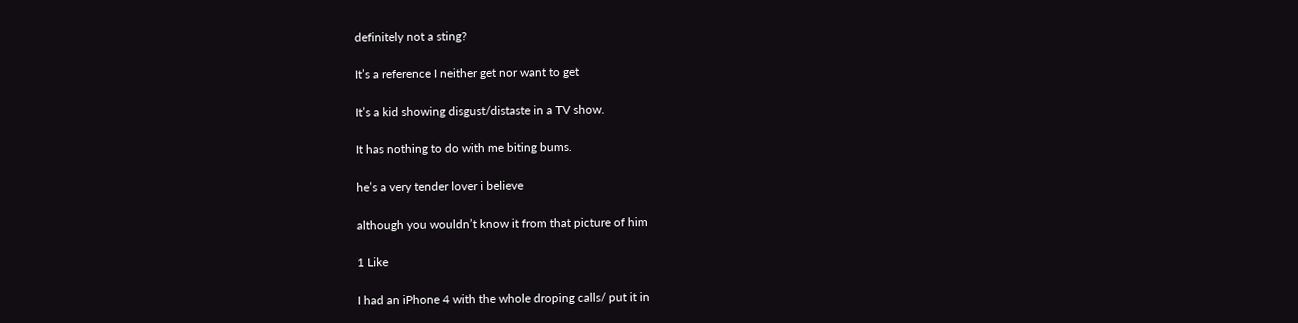definitely not a sting?

It’s a reference I neither get nor want to get

It’s a kid showing disgust/distaste in a TV show.

It has nothing to do with me biting bums.

he’s a very tender lover i believe

although you wouldn’t know it from that picture of him

1 Like

I had an iPhone 4 with the whole droping calls/ put it in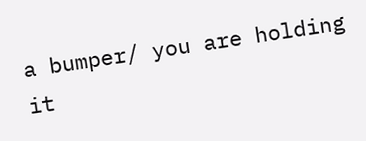a bumper/ you are holding it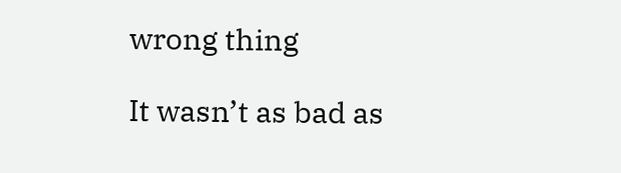wrong thing

It wasn’t as bad as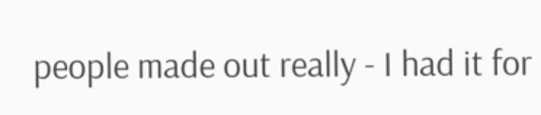people made out really - I had it for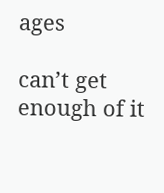ages

can’t get enough of it